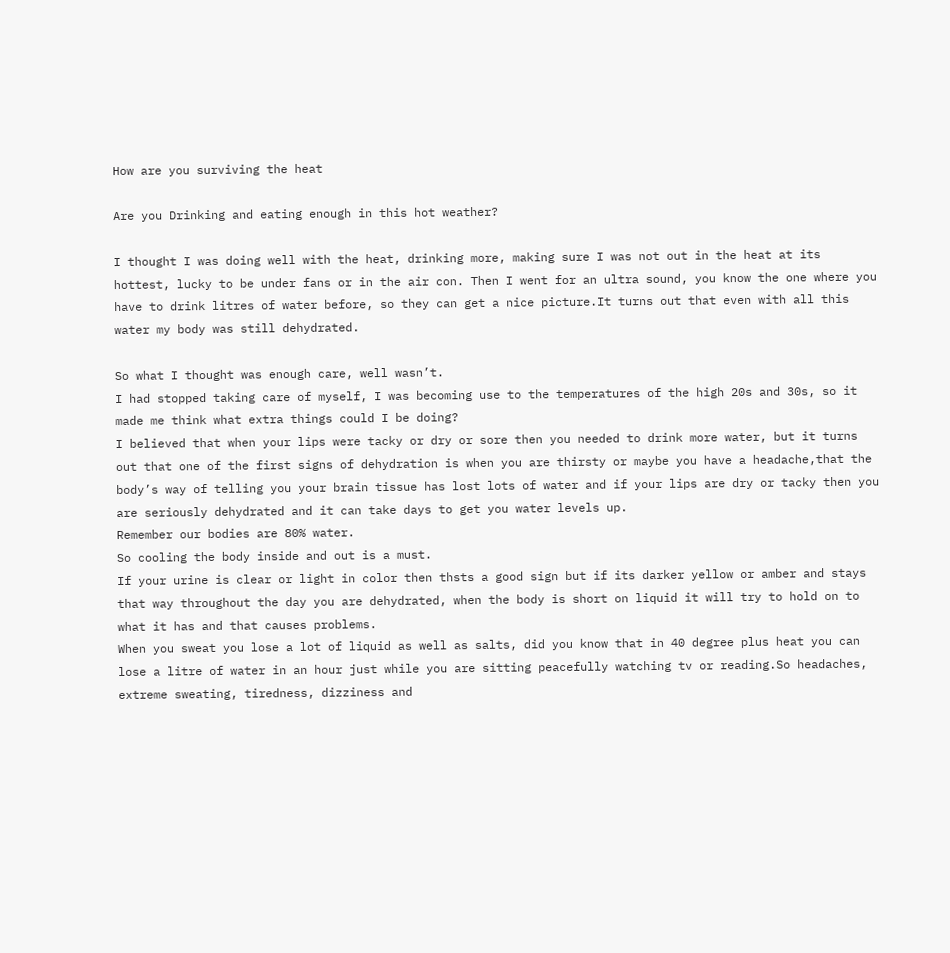How are you surviving the heat

Are you Drinking and eating enough in this hot weather?

I thought I was doing well with the heat, drinking more, making sure I was not out in the heat at its hottest, lucky to be under fans or in the air con. Then I went for an ultra sound, you know the one where you have to drink litres of water before, so they can get a nice picture.It turns out that even with all this water my body was still dehydrated.

So what I thought was enough care, well wasn’t.
I had stopped taking care of myself, I was becoming use to the temperatures of the high 20s and 30s, so it made me think what extra things could I be doing?
I believed that when your lips were tacky or dry or sore then you needed to drink more water, but it turns out that one of the first signs of dehydration is when you are thirsty or maybe you have a headache,that the body’s way of telling you your brain tissue has lost lots of water and if your lips are dry or tacky then you are seriously dehydrated and it can take days to get you water levels up.
Remember our bodies are 80% water.
So cooling the body inside and out is a must.
If your urine is clear or light in color then thsts a good sign but if its darker yellow or amber and stays that way throughout the day you are dehydrated, when the body is short on liquid it will try to hold on to what it has and that causes problems.
When you sweat you lose a lot of liquid as well as salts, did you know that in 40 degree plus heat you can lose a litre of water in an hour just while you are sitting peacefully watching tv or reading.So headaches, extreme sweating, tiredness, dizziness and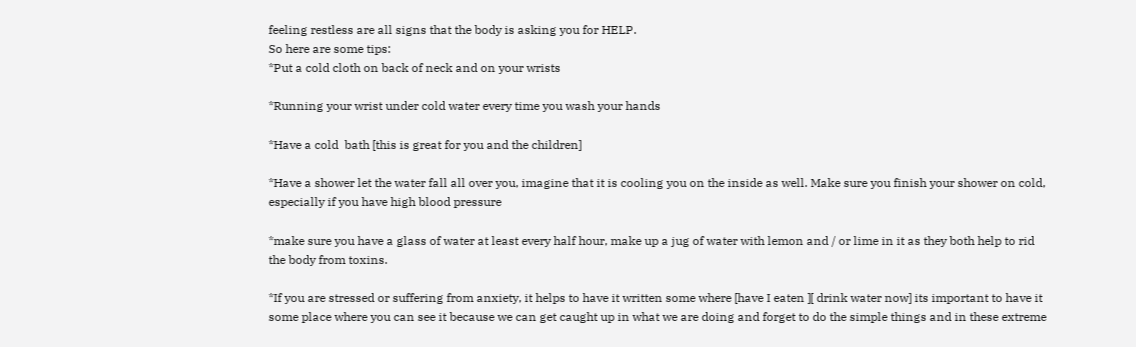feeling restless are all signs that the body is asking you for HELP.
So here are some tips:
*Put a cold cloth on back of neck and on your wrists

*Running your wrist under cold water every time you wash your hands

*Have a cold  bath [this is great for you and the children]

*Have a shower let the water fall all over you, imagine that it is cooling you on the inside as well. Make sure you finish your shower on cold, especially if you have high blood pressure

*make sure you have a glass of water at least every half hour, make up a jug of water with lemon and / or lime in it as they both help to rid the body from toxins.

*If you are stressed or suffering from anxiety, it helps to have it written some where [have I eaten ][ drink water now] its important to have it some place where you can see it because we can get caught up in what we are doing and forget to do the simple things and in these extreme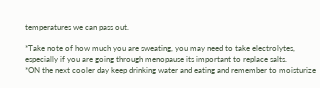temperatures we can pass out.

*Take note of how much you are sweating, you may need to take electrolytes, especially if you are going through menopause its important to replace salts.
*ON the next cooler day keep drinking water and eating and remember to moisturize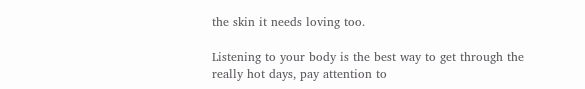the skin it needs loving too.

Listening to your body is the best way to get through the really hot days, pay attention to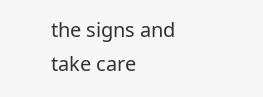the signs and take care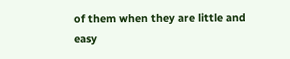of them when they are little and easy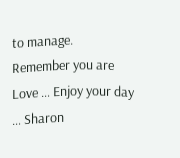to manage.
Remember you are Love … Enjoy your day … Sharon